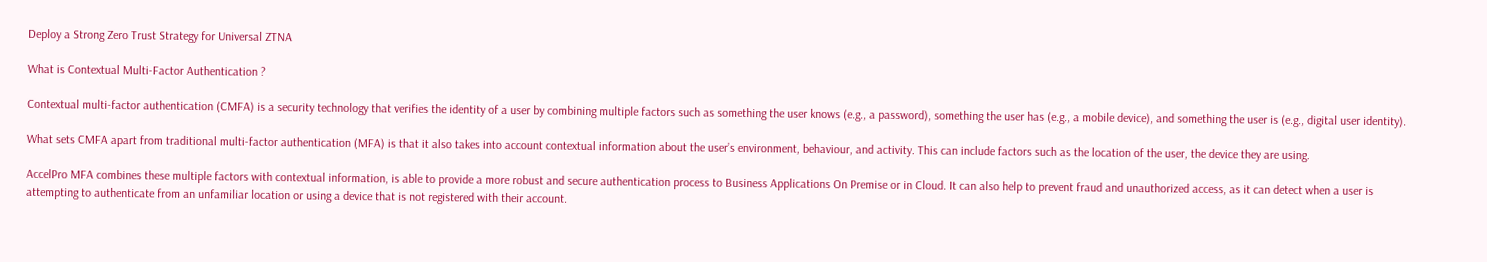Deploy a Strong Zero Trust Strategy for Universal ZTNA

What is Contextual Multi-Factor Authentication ?

Contextual multi-factor authentication (CMFA) is a security technology that verifies the identity of a user by combining multiple factors such as something the user knows (e.g., a password), something the user has (e.g., a mobile device), and something the user is (e.g., digital user identity).

What sets CMFA apart from traditional multi-factor authentication (MFA) is that it also takes into account contextual information about the user’s environment, behaviour, and activity. This can include factors such as the location of the user, the device they are using.

AccelPro MFA combines these multiple factors with contextual information, is able to provide a more robust and secure authentication process to Business Applications On Premise or in Cloud. It can also help to prevent fraud and unauthorized access, as it can detect when a user is attempting to authenticate from an unfamiliar location or using a device that is not registered with their account.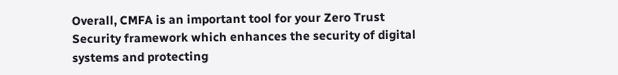Overall, CMFA is an important tool for your Zero Trust Security framework which enhances the security of digital systems and protecting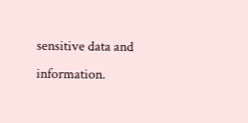sensitive data and information.